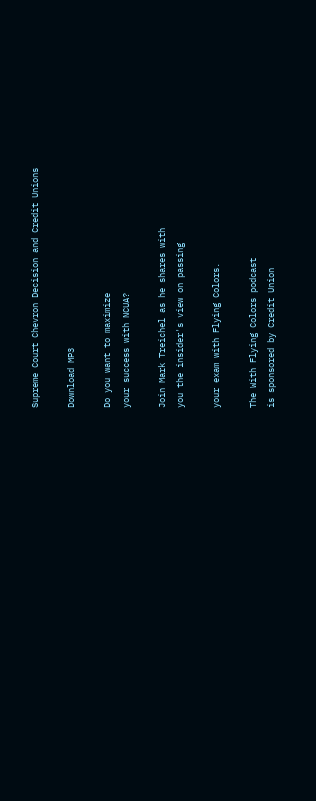Supreme Court Chevron Decision and Credit Unions

Download MP3

Do you want to maximize
your success with NCUA?

Join Mark Treichel as he shares with
you the insider's view on passing

your exam with Flying Colors.

The With Flying Colors podcast
is sponsored by Credit Union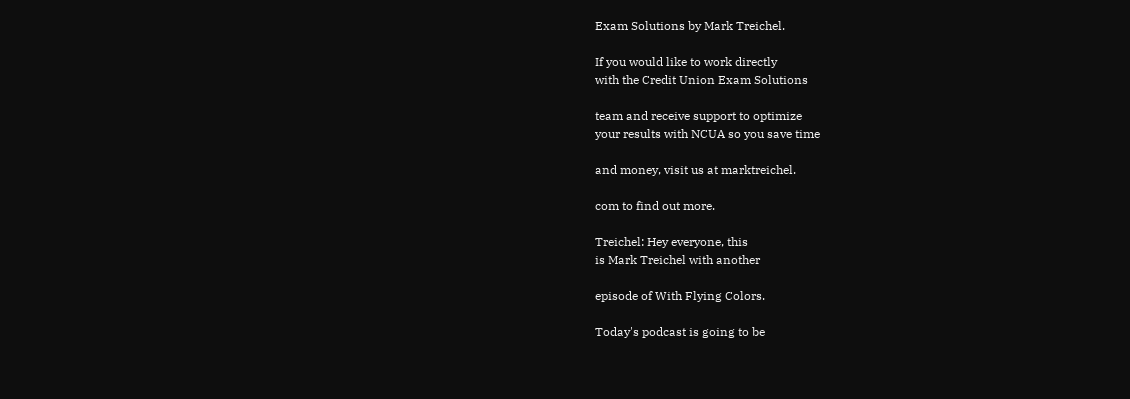Exam Solutions by Mark Treichel.

If you would like to work directly
with the Credit Union Exam Solutions

team and receive support to optimize
your results with NCUA so you save time

and money, visit us at marktreichel.

com to find out more.

Treichel: Hey everyone, this
is Mark Treichel with another

episode of With Flying Colors.

Today's podcast is going to be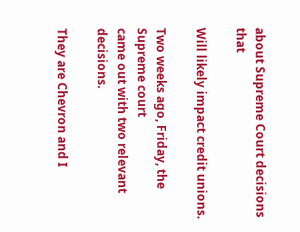about Supreme Court decisions that

Will likely impact credit unions.

Two weeks ago, Friday, the Supreme court
came out with two relevant decisions.

They are Chevron and I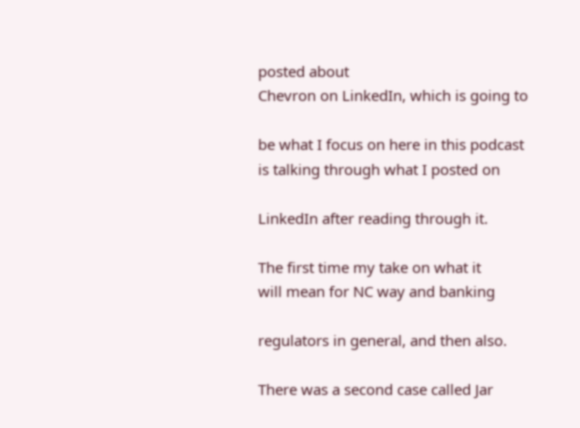posted about
Chevron on LinkedIn, which is going to

be what I focus on here in this podcast
is talking through what I posted on

LinkedIn after reading through it.

The first time my take on what it
will mean for NC way and banking

regulators in general, and then also.

There was a second case called Jar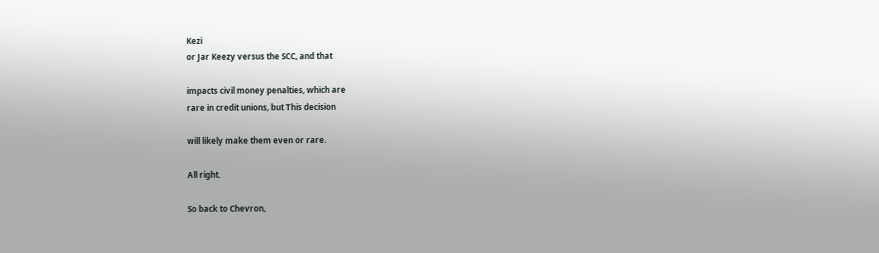Kezi
or Jar Keezy versus the SCC, and that

impacts civil money penalties, which are
rare in credit unions, but This decision

will likely make them even or rare.

All right.

So back to Chevron,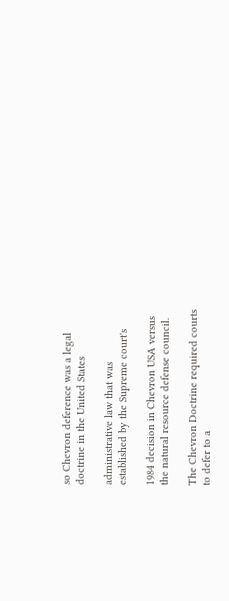so Chevron deference was a legal
doctrine in the United States

administrative law that was
established by the Supreme court's

1984 decision in Chevron USA versus
the natural resource defense council.

The Chevron Doctrine required courts
to defer to a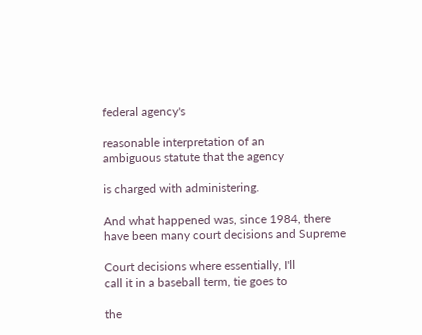federal agency's

reasonable interpretation of an
ambiguous statute that the agency

is charged with administering.

And what happened was, since 1984, there
have been many court decisions and Supreme

Court decisions where essentially, I'll
call it in a baseball term, tie goes to

the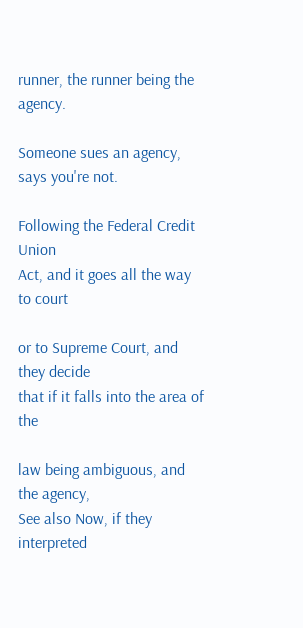runner, the runner being the agency.

Someone sues an agency, says you're not.

Following the Federal Credit Union
Act, and it goes all the way to court

or to Supreme Court, and they decide
that if it falls into the area of the

law being ambiguous, and the agency,
See also Now, if they interpreted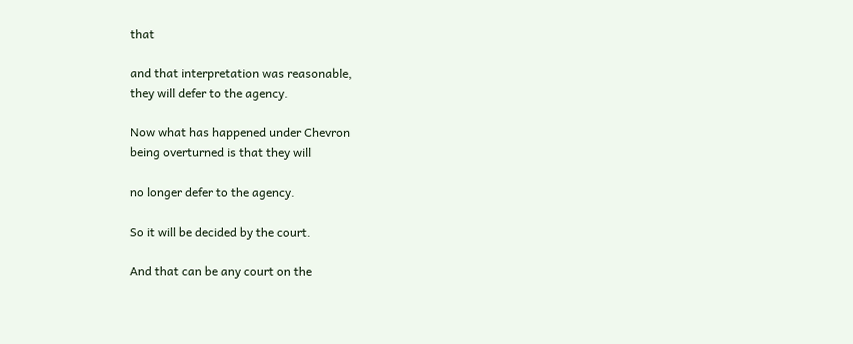that

and that interpretation was reasonable,
they will defer to the agency.

Now what has happened under Chevron
being overturned is that they will

no longer defer to the agency.

So it will be decided by the court.

And that can be any court on the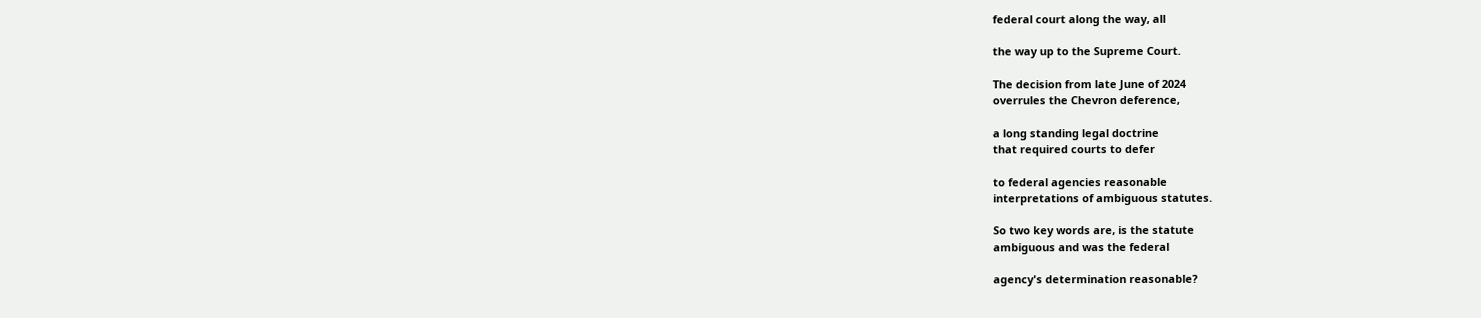federal court along the way, all

the way up to the Supreme Court.

The decision from late June of 2024
overrules the Chevron deference,

a long standing legal doctrine
that required courts to defer

to federal agencies reasonable
interpretations of ambiguous statutes.

So two key words are, is the statute
ambiguous and was the federal

agency's determination reasonable?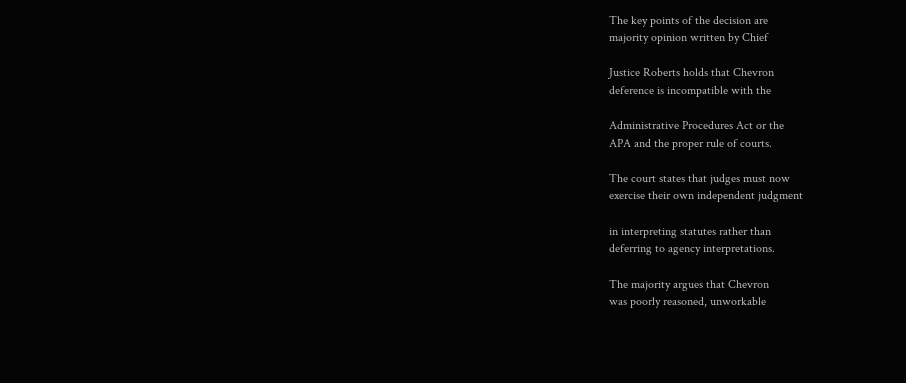The key points of the decision are
majority opinion written by Chief

Justice Roberts holds that Chevron
deference is incompatible with the

Administrative Procedures Act or the
APA and the proper rule of courts.

The court states that judges must now
exercise their own independent judgment

in interpreting statutes rather than
deferring to agency interpretations.

The majority argues that Chevron
was poorly reasoned, unworkable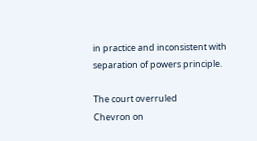in practice and inconsistent with
separation of powers principle.

The court overruled
Chevron on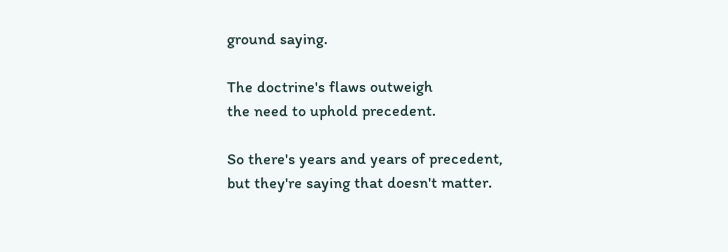ground saying.

The doctrine's flaws outweigh
the need to uphold precedent.

So there's years and years of precedent,
but they're saying that doesn't matter.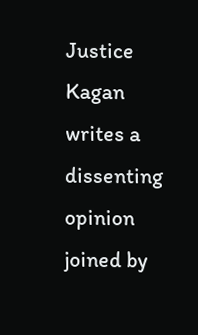Justice Kagan writes a dissenting
opinion joined by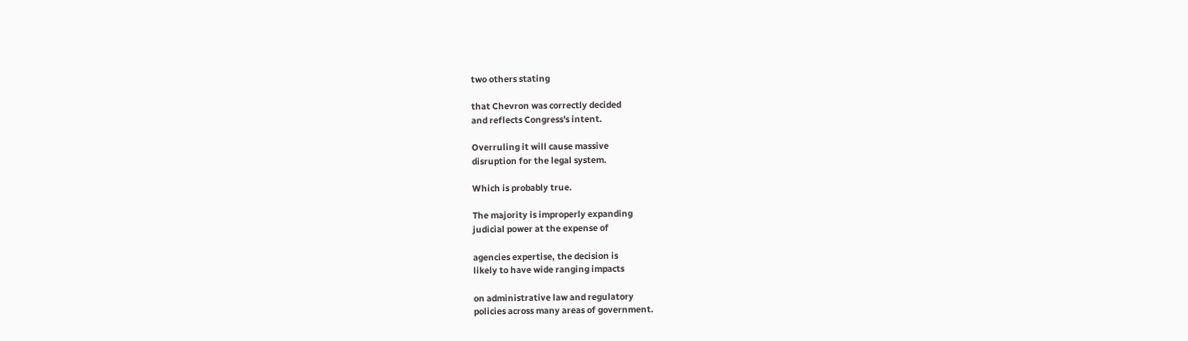two others stating

that Chevron was correctly decided
and reflects Congress's intent.

Overruling it will cause massive
disruption for the legal system.

Which is probably true.

The majority is improperly expanding
judicial power at the expense of

agencies expertise, the decision is
likely to have wide ranging impacts

on administrative law and regulatory
policies across many areas of government.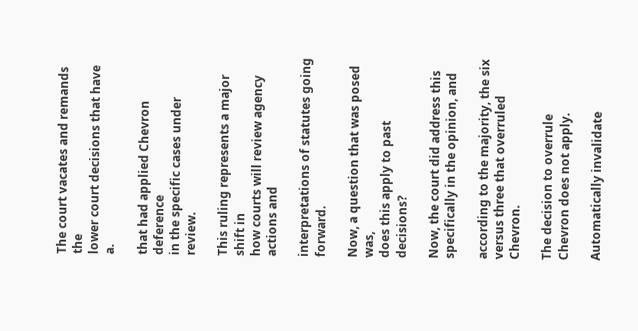The court vacates and remands the
lower court decisions that have a.

that had applied Chevron deference
in the specific cases under review.

This ruling represents a major shift in
how courts will review agency actions and

interpretations of statutes going forward.

Now, a question that was posed was,
does this apply to past decisions?

Now, the court did address this
specifically in the opinion, and

according to the majority, the six
versus three that overruled Chevron.

The decision to overrule
Chevron does not apply.

Automatically invalidate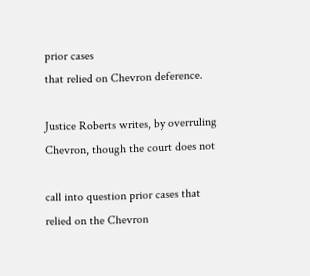prior cases
that relied on Chevron deference.

Justice Roberts writes, by overruling
Chevron, though the court does not

call into question prior cases that
relied on the Chevron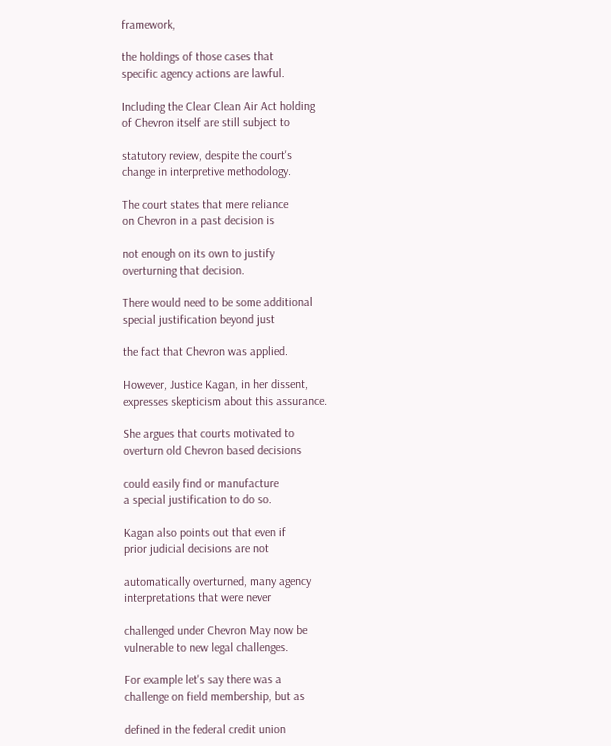framework,

the holdings of those cases that
specific agency actions are lawful.

Including the Clear Clean Air Act holding
of Chevron itself are still subject to

statutory review, despite the court's
change in interpretive methodology.

The court states that mere reliance
on Chevron in a past decision is

not enough on its own to justify
overturning that decision.

There would need to be some additional
special justification beyond just

the fact that Chevron was applied.

However, Justice Kagan, in her dissent,
expresses skepticism about this assurance.

She argues that courts motivated to
overturn old Chevron based decisions

could easily find or manufacture
a special justification to do so.

Kagan also points out that even if
prior judicial decisions are not

automatically overturned, many agency
interpretations that were never

challenged under Chevron May now be
vulnerable to new legal challenges.

For example let's say there was a
challenge on field membership, but as

defined in the federal credit union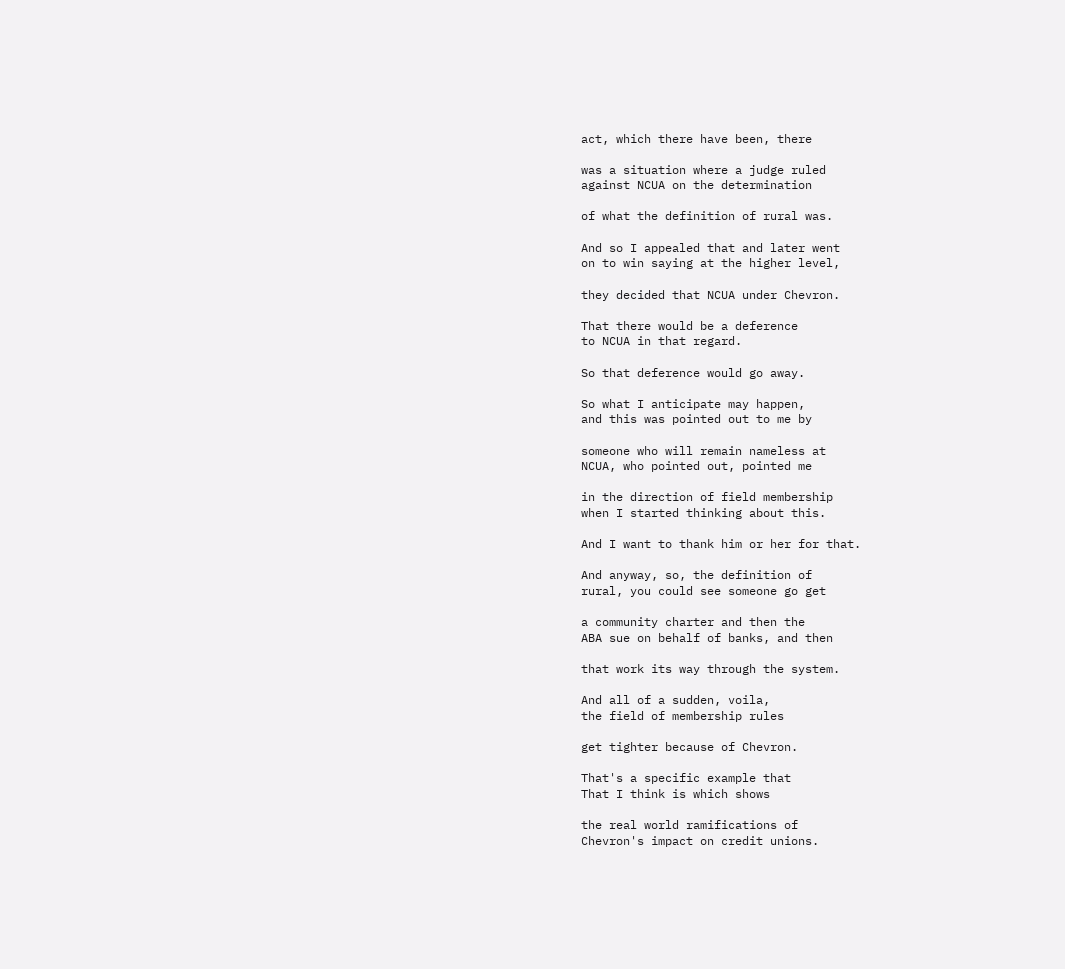act, which there have been, there

was a situation where a judge ruled
against NCUA on the determination

of what the definition of rural was.

And so I appealed that and later went
on to win saying at the higher level,

they decided that NCUA under Chevron.

That there would be a deference
to NCUA in that regard.

So that deference would go away.

So what I anticipate may happen,
and this was pointed out to me by

someone who will remain nameless at
NCUA, who pointed out, pointed me

in the direction of field membership
when I started thinking about this.

And I want to thank him or her for that.

And anyway, so, the definition of
rural, you could see someone go get

a community charter and then the
ABA sue on behalf of banks, and then

that work its way through the system.

And all of a sudden, voila,
the field of membership rules

get tighter because of Chevron.

That's a specific example that
That I think is which shows

the real world ramifications of
Chevron's impact on credit unions.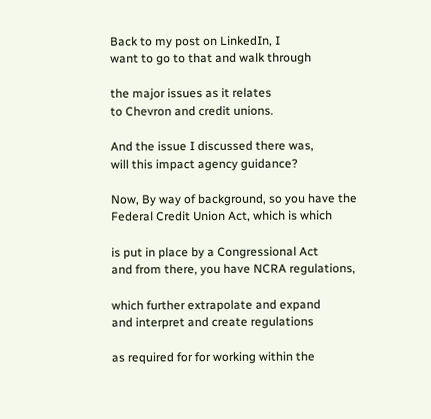Back to my post on LinkedIn, I
want to go to that and walk through

the major issues as it relates
to Chevron and credit unions.

And the issue I discussed there was,
will this impact agency guidance?

Now, By way of background, so you have the
Federal Credit Union Act, which is which

is put in place by a Congressional Act
and from there, you have NCRA regulations,

which further extrapolate and expand
and interpret and create regulations

as required for for working within the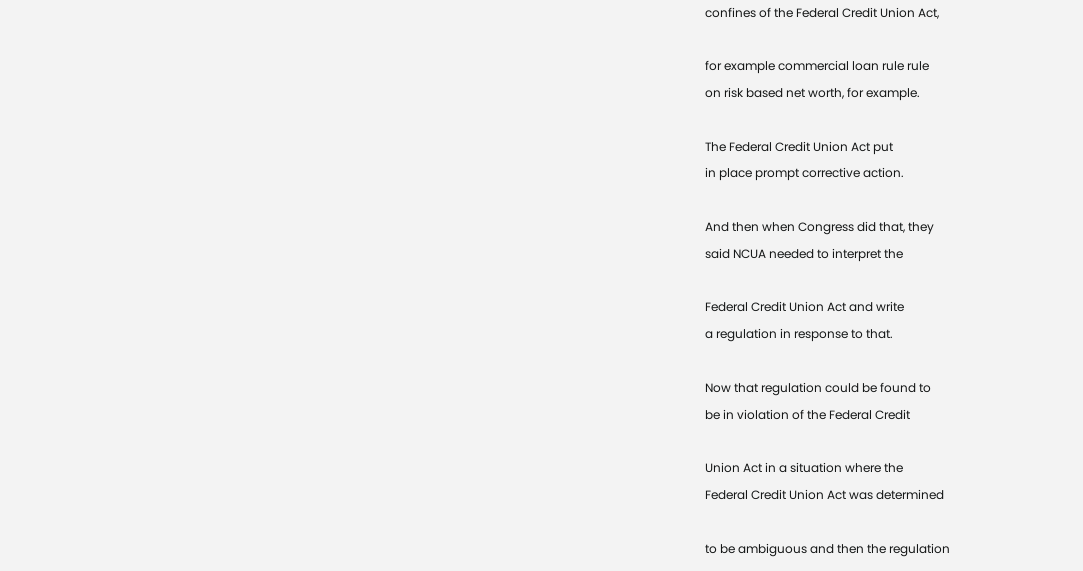confines of the Federal Credit Union Act,

for example commercial loan rule rule
on risk based net worth, for example.

The Federal Credit Union Act put
in place prompt corrective action.

And then when Congress did that, they
said NCUA needed to interpret the

Federal Credit Union Act and write
a regulation in response to that.

Now that regulation could be found to
be in violation of the Federal Credit

Union Act in a situation where the
Federal Credit Union Act was determined

to be ambiguous and then the regulation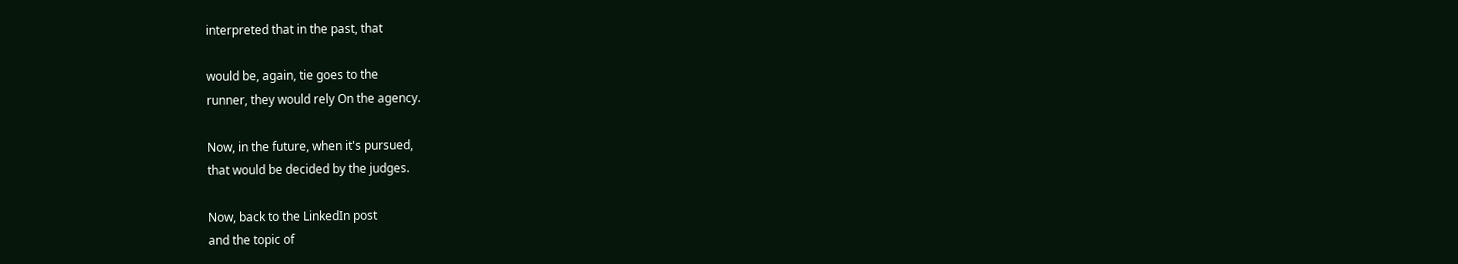interpreted that in the past, that

would be, again, tie goes to the
runner, they would rely On the agency.

Now, in the future, when it's pursued,
that would be decided by the judges.

Now, back to the LinkedIn post
and the topic of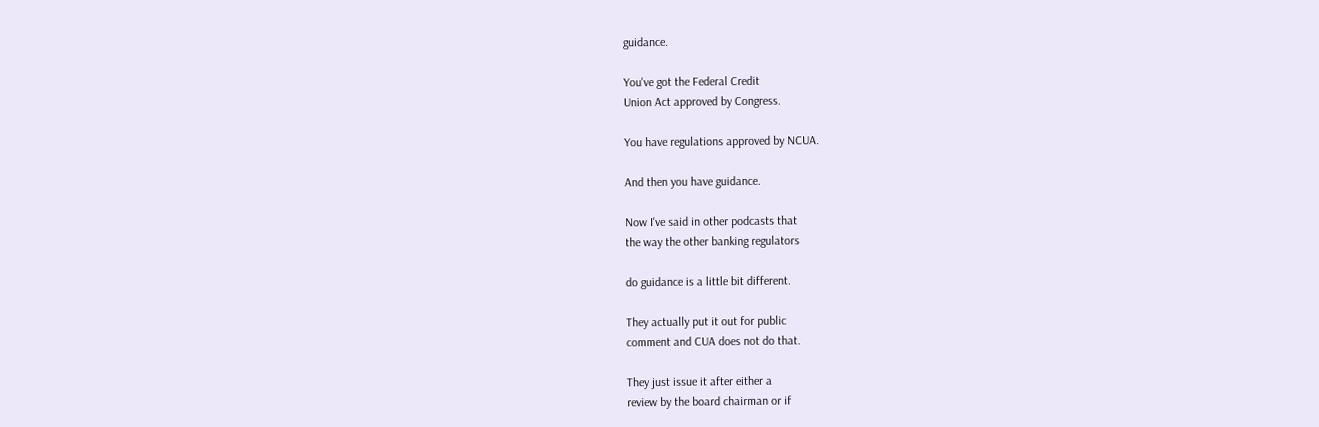guidance.

You've got the Federal Credit
Union Act approved by Congress.

You have regulations approved by NCUA.

And then you have guidance.

Now I've said in other podcasts that
the way the other banking regulators

do guidance is a little bit different.

They actually put it out for public
comment and CUA does not do that.

They just issue it after either a
review by the board chairman or if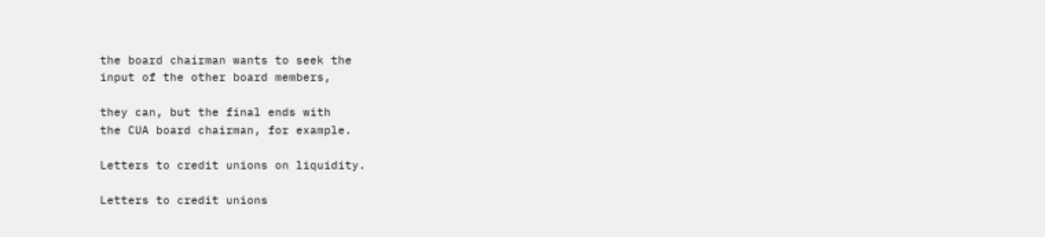the board chairman wants to seek the
input of the other board members,

they can, but the final ends with
the CUA board chairman, for example.

Letters to credit unions on liquidity.

Letters to credit unions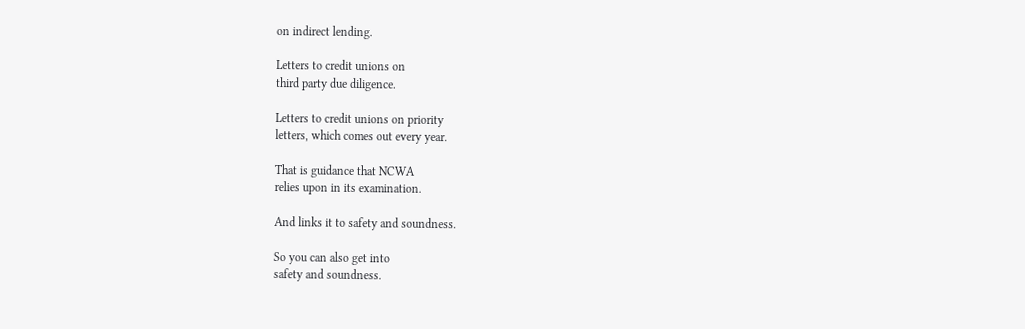on indirect lending.

Letters to credit unions on
third party due diligence.

Letters to credit unions on priority
letters, which comes out every year.

That is guidance that NCWA
relies upon in its examination.

And links it to safety and soundness.

So you can also get into
safety and soundness.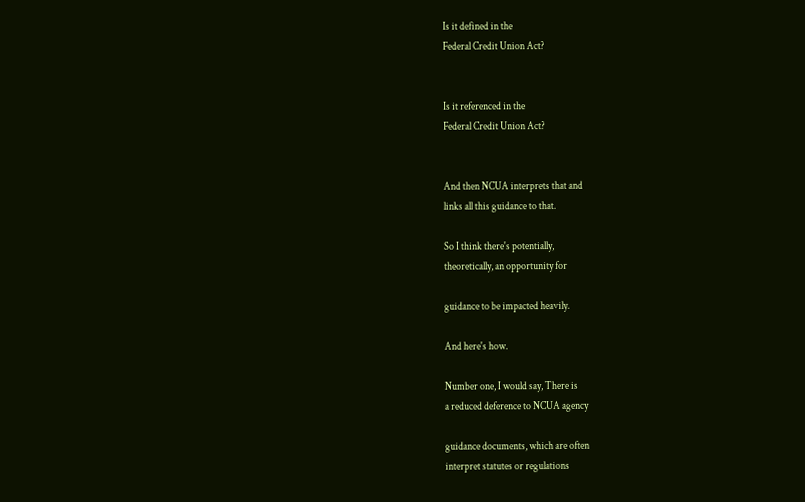Is it defined in the
Federal Credit Union Act?


Is it referenced in the
Federal Credit Union Act?


And then NCUA interprets that and
links all this guidance to that.

So I think there's potentially,
theoretically, an opportunity for

guidance to be impacted heavily.

And here's how.

Number one, I would say, There is
a reduced deference to NCUA agency

guidance documents, which are often
interpret statutes or regulations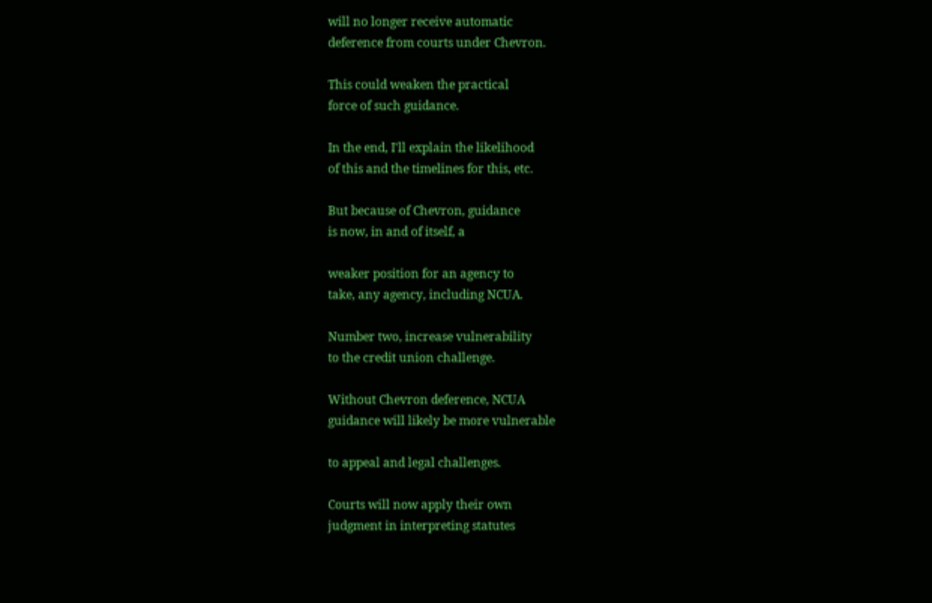will no longer receive automatic
deference from courts under Chevron.

This could weaken the practical
force of such guidance.

In the end, I'll explain the likelihood
of this and the timelines for this, etc.

But because of Chevron, guidance
is now, in and of itself, a

weaker position for an agency to
take, any agency, including NCUA.

Number two, increase vulnerability
to the credit union challenge.

Without Chevron deference, NCUA
guidance will likely be more vulnerable

to appeal and legal challenges.

Courts will now apply their own
judgment in interpreting statutes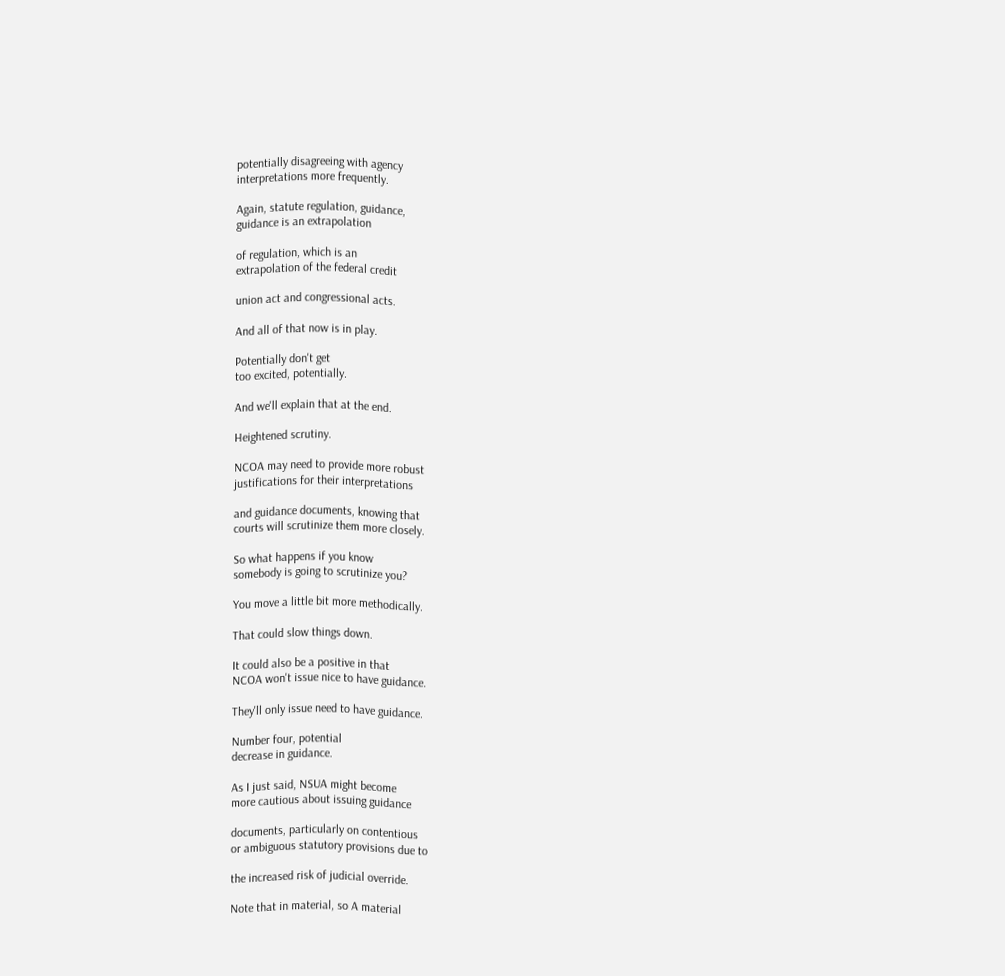potentially disagreeing with agency
interpretations more frequently.

Again, statute regulation, guidance,
guidance is an extrapolation

of regulation, which is an
extrapolation of the federal credit

union act and congressional acts.

And all of that now is in play.

Potentially don't get
too excited, potentially.

And we'll explain that at the end.

Heightened scrutiny.

NCOA may need to provide more robust
justifications for their interpretations

and guidance documents, knowing that
courts will scrutinize them more closely.

So what happens if you know
somebody is going to scrutinize you?

You move a little bit more methodically.

That could slow things down.

It could also be a positive in that
NCOA won't issue nice to have guidance.

They'll only issue need to have guidance.

Number four, potential
decrease in guidance.

As I just said, NSUA might become
more cautious about issuing guidance

documents, particularly on contentious
or ambiguous statutory provisions due to

the increased risk of judicial override.

Note that in material, so A material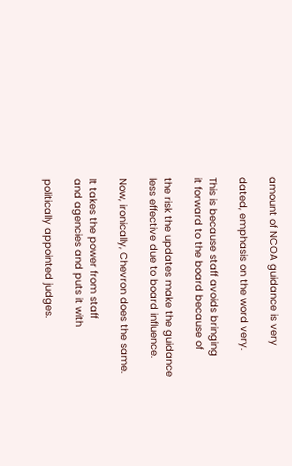amount of NCOA guidance is very

dated, emphasis on the word very.

This is because staff avoids bringing
it forward to the board because of

the risk the updates make the guidance
less effective due to board influence.

Now, ironically, Chevron does the same.

It takes the power from staff
and agencies and puts it with

politically appointed judges.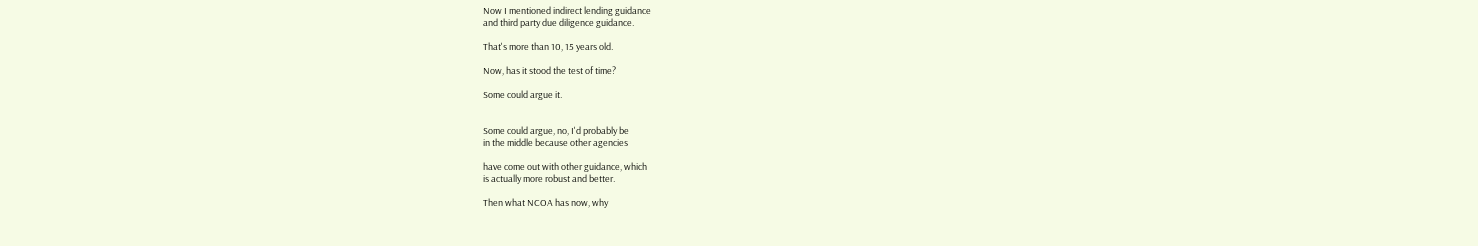Now I mentioned indirect lending guidance
and third party due diligence guidance.

That's more than 10, 15 years old.

Now, has it stood the test of time?

Some could argue it.


Some could argue, no, I'd probably be
in the middle because other agencies

have come out with other guidance, which
is actually more robust and better.

Then what NCOA has now, why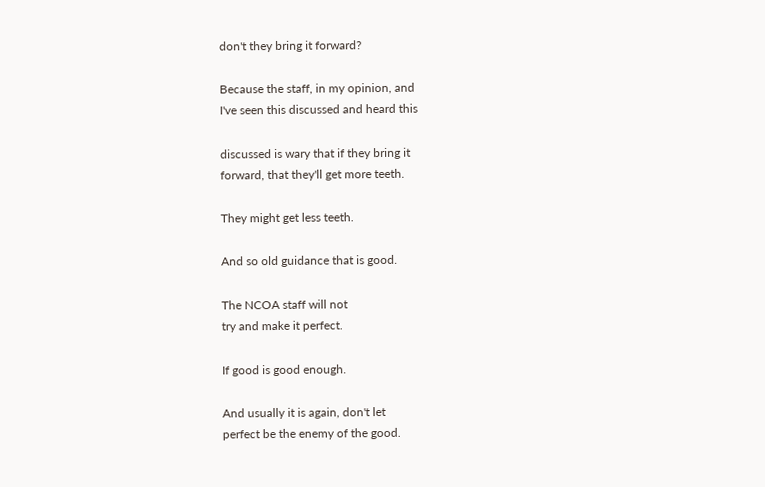don't they bring it forward?

Because the staff, in my opinion, and
I've seen this discussed and heard this

discussed is wary that if they bring it
forward, that they'll get more teeth.

They might get less teeth.

And so old guidance that is good.

The NCOA staff will not
try and make it perfect.

If good is good enough.

And usually it is again, don't let
perfect be the enemy of the good.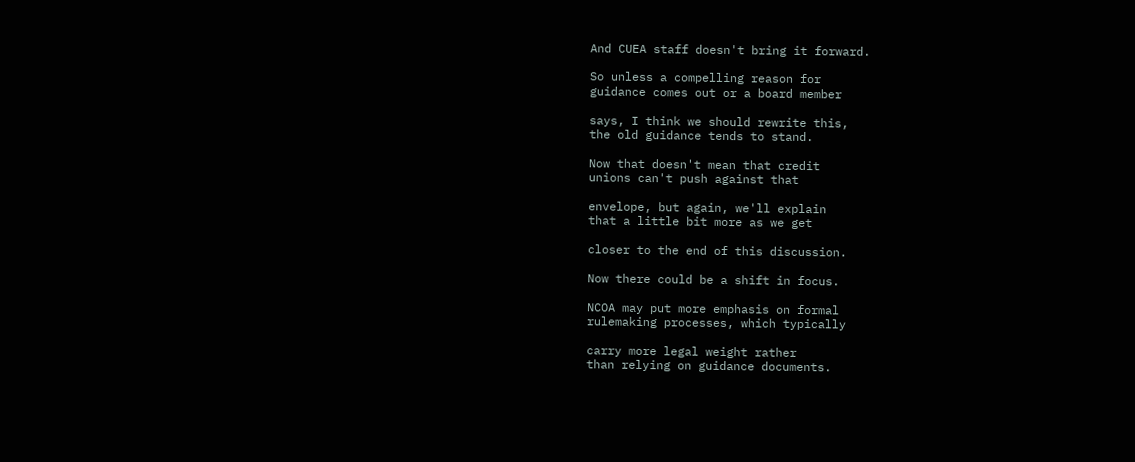And CUEA staff doesn't bring it forward.

So unless a compelling reason for
guidance comes out or a board member

says, I think we should rewrite this,
the old guidance tends to stand.

Now that doesn't mean that credit
unions can't push against that

envelope, but again, we'll explain
that a little bit more as we get

closer to the end of this discussion.

Now there could be a shift in focus.

NCOA may put more emphasis on formal
rulemaking processes, which typically

carry more legal weight rather
than relying on guidance documents.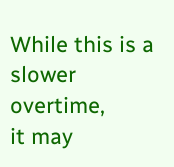While this is a slower overtime,
it may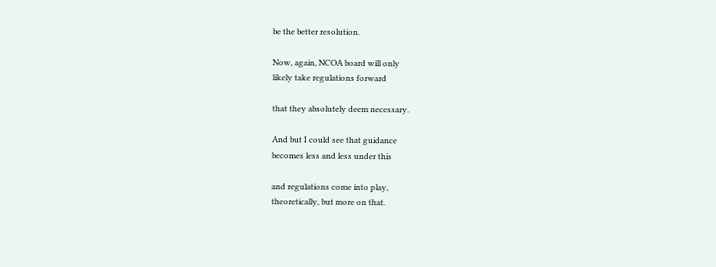be the better resolution.

Now, again, NCOA board will only
likely take regulations forward

that they absolutely deem necessary.

And but I could see that guidance
becomes less and less under this

and regulations come into play,
theoretically, but more on that.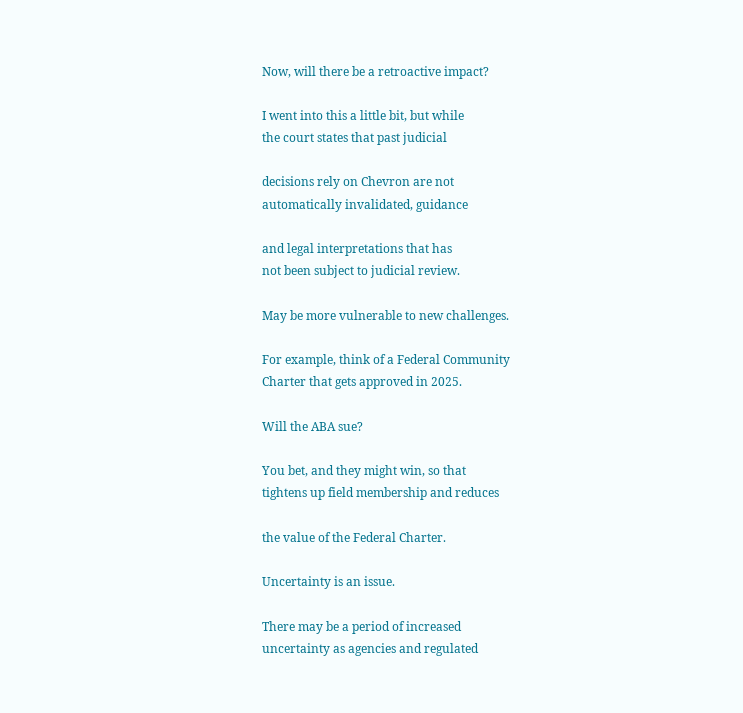Now, will there be a retroactive impact?

I went into this a little bit, but while
the court states that past judicial

decisions rely on Chevron are not
automatically invalidated, guidance

and legal interpretations that has
not been subject to judicial review.

May be more vulnerable to new challenges.

For example, think of a Federal Community
Charter that gets approved in 2025.

Will the ABA sue?

You bet, and they might win, so that
tightens up field membership and reduces

the value of the Federal Charter.

Uncertainty is an issue.

There may be a period of increased
uncertainty as agencies and regulated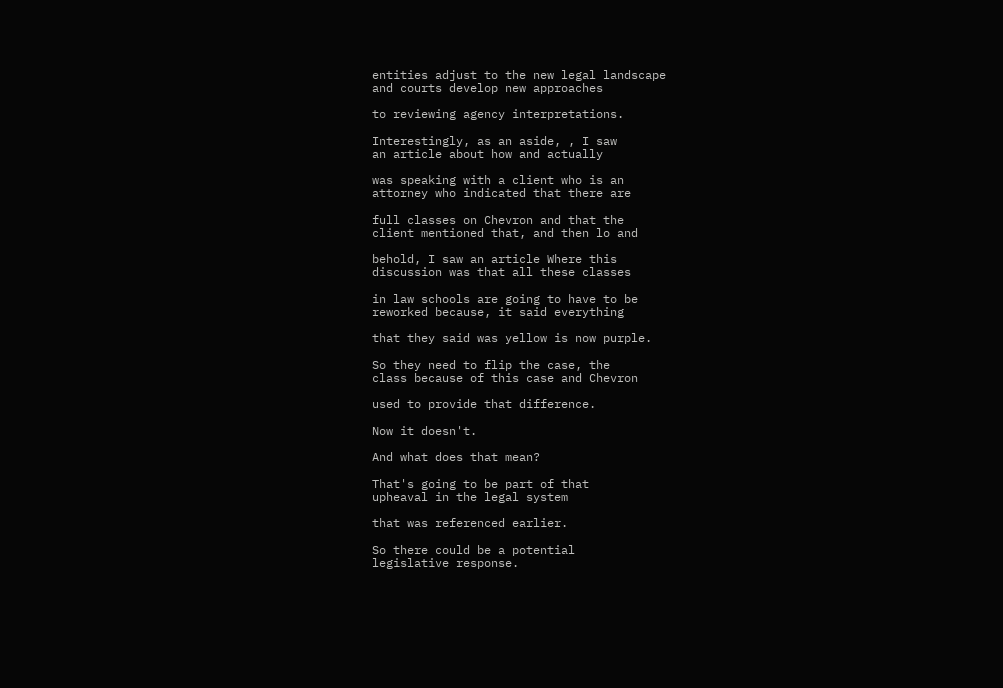entities adjust to the new legal landscape
and courts develop new approaches

to reviewing agency interpretations.

Interestingly, as an aside, , I saw
an article about how and actually

was speaking with a client who is an
attorney who indicated that there are

full classes on Chevron and that the
client mentioned that, and then lo and

behold, I saw an article Where this
discussion was that all these classes

in law schools are going to have to be
reworked because, it said everything

that they said was yellow is now purple.

So they need to flip the case, the
class because of this case and Chevron

used to provide that difference.

Now it doesn't.

And what does that mean?

That's going to be part of that
upheaval in the legal system

that was referenced earlier.

So there could be a potential
legislative response.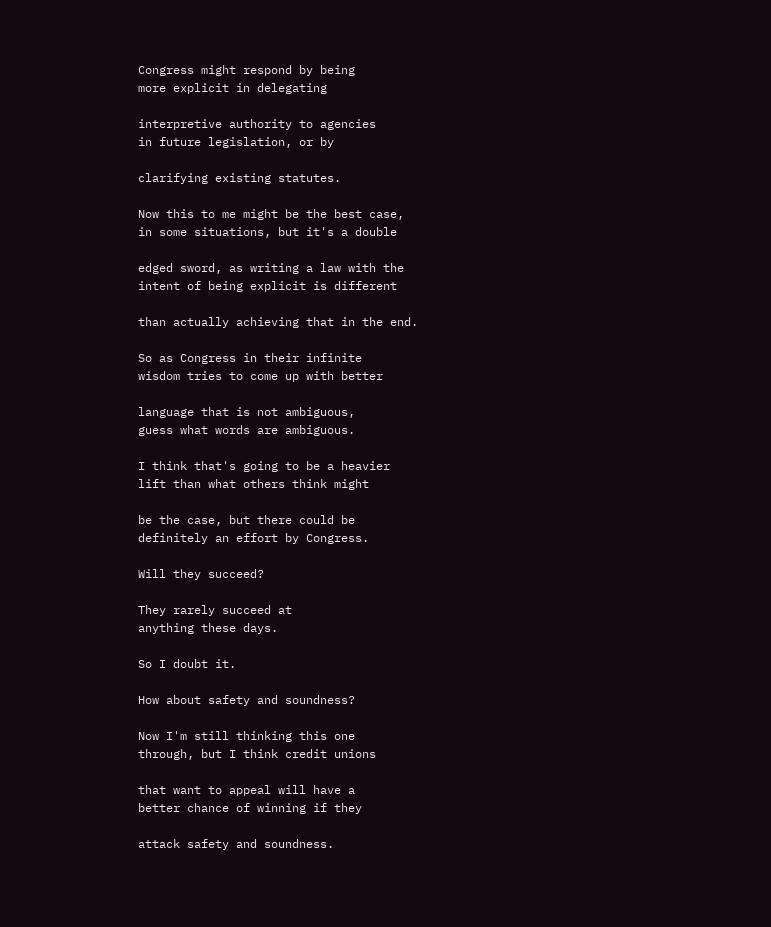Congress might respond by being
more explicit in delegating

interpretive authority to agencies
in future legislation, or by

clarifying existing statutes.

Now this to me might be the best case,
in some situations, but it's a double

edged sword, as writing a law with the
intent of being explicit is different

than actually achieving that in the end.

So as Congress in their infinite
wisdom tries to come up with better

language that is not ambiguous,
guess what words are ambiguous.

I think that's going to be a heavier
lift than what others think might

be the case, but there could be
definitely an effort by Congress.

Will they succeed?

They rarely succeed at
anything these days.

So I doubt it.

How about safety and soundness?

Now I'm still thinking this one
through, but I think credit unions

that want to appeal will have a
better chance of winning if they

attack safety and soundness.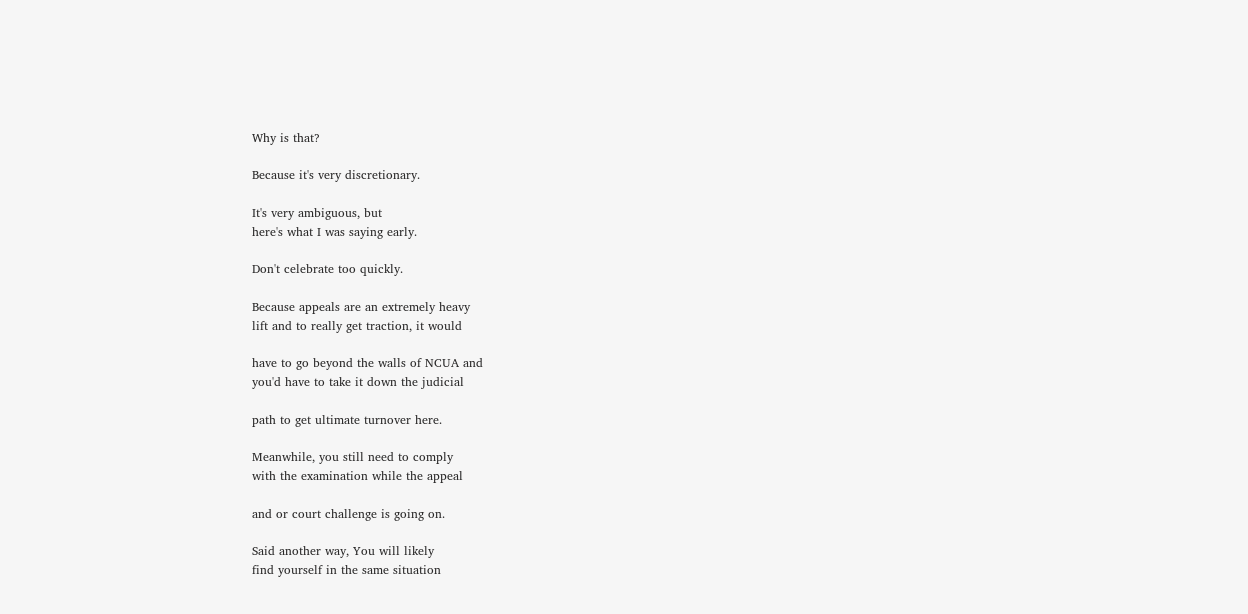Why is that?

Because it's very discretionary.

It's very ambiguous, but
here's what I was saying early.

Don't celebrate too quickly.

Because appeals are an extremely heavy
lift and to really get traction, it would

have to go beyond the walls of NCUA and
you'd have to take it down the judicial

path to get ultimate turnover here.

Meanwhile, you still need to comply
with the examination while the appeal

and or court challenge is going on.

Said another way, You will likely
find yourself in the same situation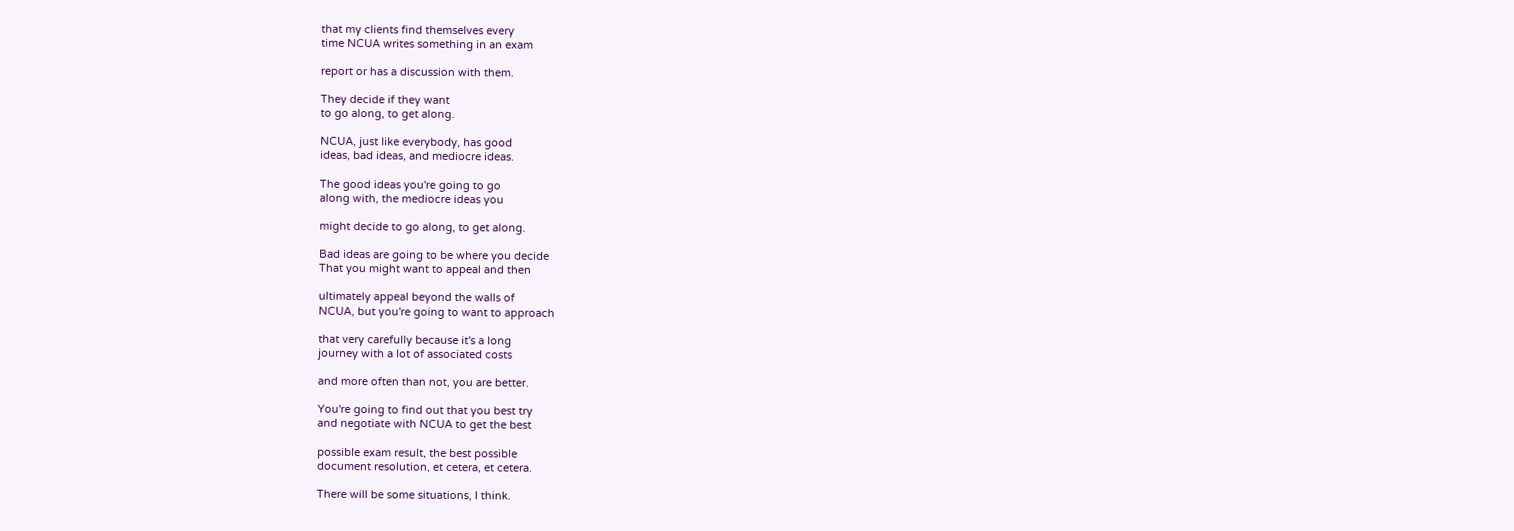that my clients find themselves every
time NCUA writes something in an exam

report or has a discussion with them.

They decide if they want
to go along, to get along.

NCUA, just like everybody, has good
ideas, bad ideas, and mediocre ideas.

The good ideas you're going to go
along with, the mediocre ideas you

might decide to go along, to get along.

Bad ideas are going to be where you decide
That you might want to appeal and then

ultimately appeal beyond the walls of
NCUA, but you're going to want to approach

that very carefully because it's a long
journey with a lot of associated costs

and more often than not, you are better.

You're going to find out that you best try
and negotiate with NCUA to get the best

possible exam result, the best possible
document resolution, et cetera, et cetera.

There will be some situations, I think.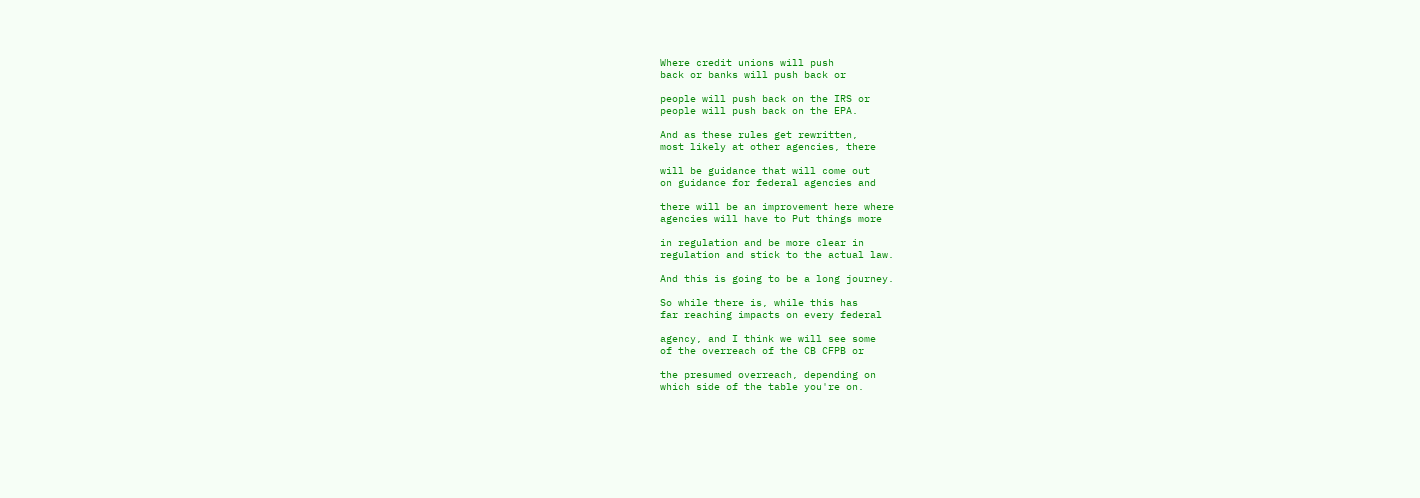Where credit unions will push
back or banks will push back or

people will push back on the IRS or
people will push back on the EPA.

And as these rules get rewritten,
most likely at other agencies, there

will be guidance that will come out
on guidance for federal agencies and

there will be an improvement here where
agencies will have to Put things more

in regulation and be more clear in
regulation and stick to the actual law.

And this is going to be a long journey.

So while there is, while this has
far reaching impacts on every federal

agency, and I think we will see some
of the overreach of the CB CFPB or

the presumed overreach, depending on
which side of the table you're on.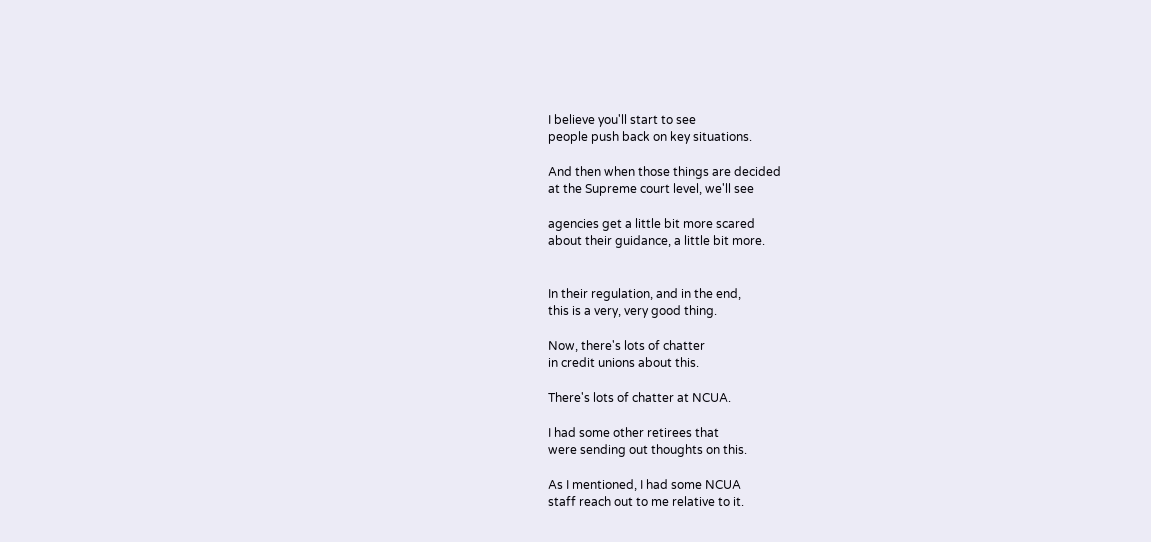I believe you'll start to see
people push back on key situations.

And then when those things are decided
at the Supreme court level, we'll see

agencies get a little bit more scared
about their guidance, a little bit more.


In their regulation, and in the end,
this is a very, very good thing.

Now, there's lots of chatter
in credit unions about this.

There's lots of chatter at NCUA.

I had some other retirees that
were sending out thoughts on this.

As I mentioned, I had some NCUA
staff reach out to me relative to it.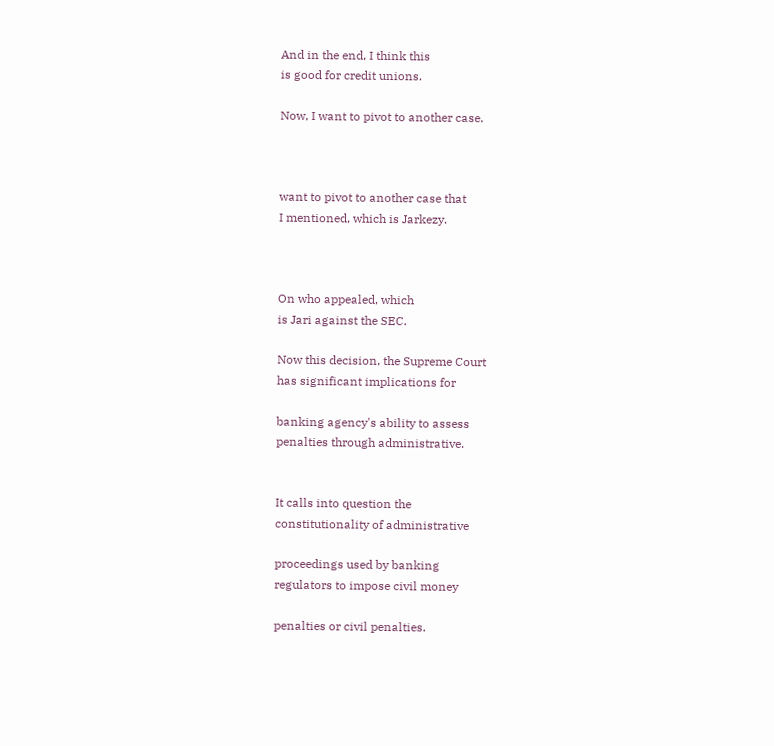And in the end, I think this
is good for credit unions.

Now, I want to pivot to another case.



want to pivot to another case that
I mentioned, which is Jarkezy.



On who appealed, which
is Jari against the SEC.

Now this decision, the Supreme Court
has significant implications for

banking agency's ability to assess
penalties through administrative.


It calls into question the
constitutionality of administrative

proceedings used by banking
regulators to impose civil money

penalties or civil penalties.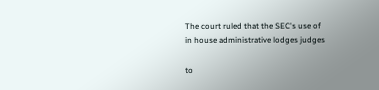The court ruled that the SEC's use of
in house administrative lodges judges

to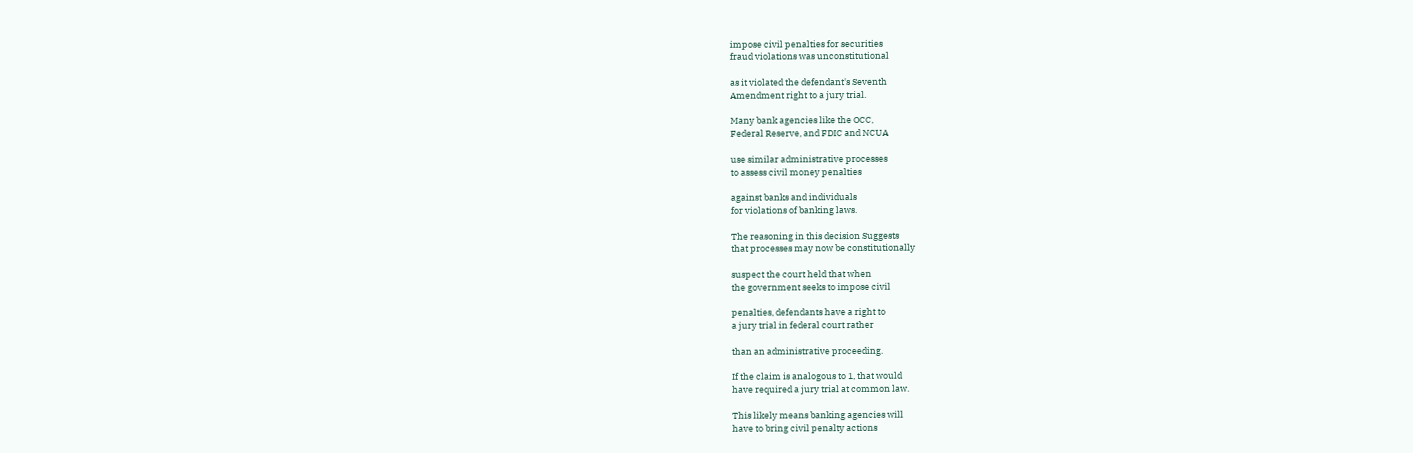impose civil penalties for securities
fraud violations was unconstitutional

as it violated the defendant's Seventh
Amendment right to a jury trial.

Many bank agencies like the OCC,
Federal Reserve, and FDIC and NCUA

use similar administrative processes
to assess civil money penalties

against banks and individuals
for violations of banking laws.

The reasoning in this decision Suggests
that processes may now be constitutionally

suspect the court held that when
the government seeks to impose civil

penalties, defendants have a right to
a jury trial in federal court rather

than an administrative proceeding.

If the claim is analogous to 1, that would
have required a jury trial at common law.

This likely means banking agencies will
have to bring civil penalty actions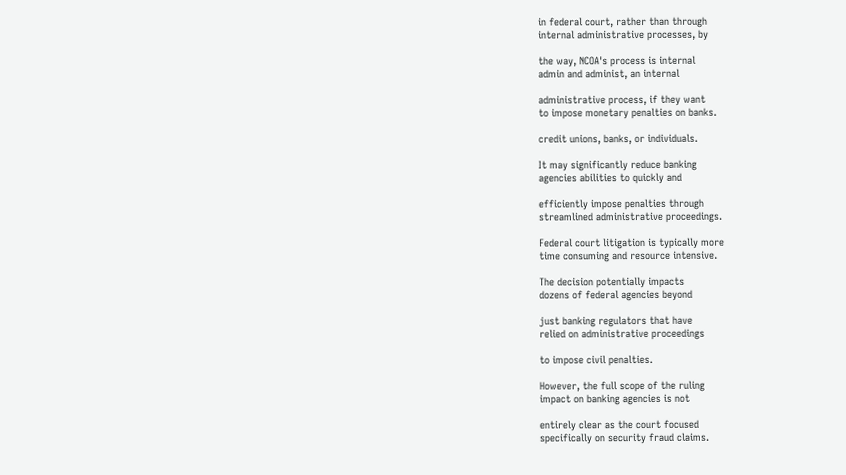in federal court, rather than through
internal administrative processes, by

the way, NCOA's process is internal
admin and administ, an internal

administrative process, if they want
to impose monetary penalties on banks.

credit unions, banks, or individuals.

It may significantly reduce banking
agencies abilities to quickly and

efficiently impose penalties through
streamlined administrative proceedings.

Federal court litigation is typically more
time consuming and resource intensive.

The decision potentially impacts
dozens of federal agencies beyond

just banking regulators that have
relied on administrative proceedings

to impose civil penalties.

However, the full scope of the ruling
impact on banking agencies is not

entirely clear as the court focused
specifically on security fraud claims.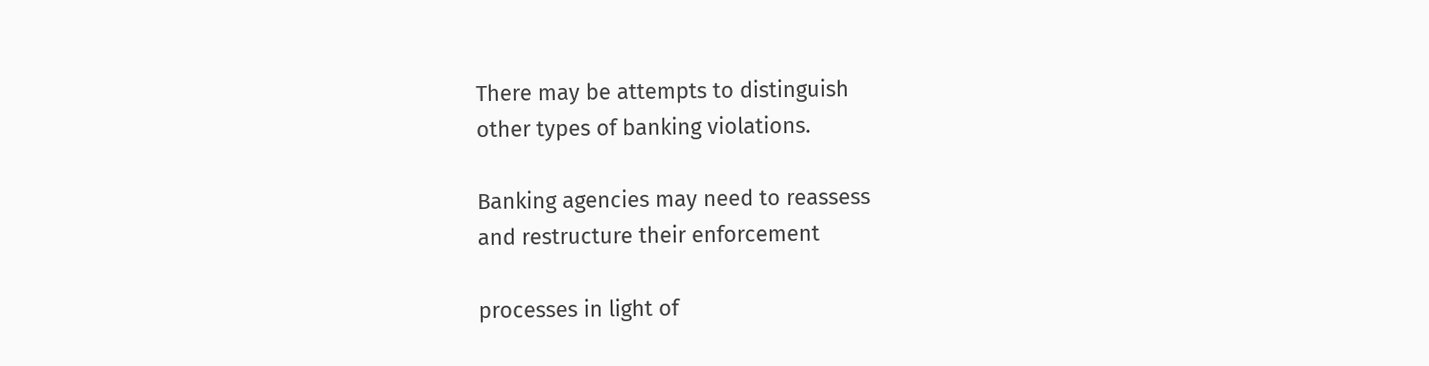There may be attempts to distinguish
other types of banking violations.

Banking agencies may need to reassess
and restructure their enforcement

processes in light of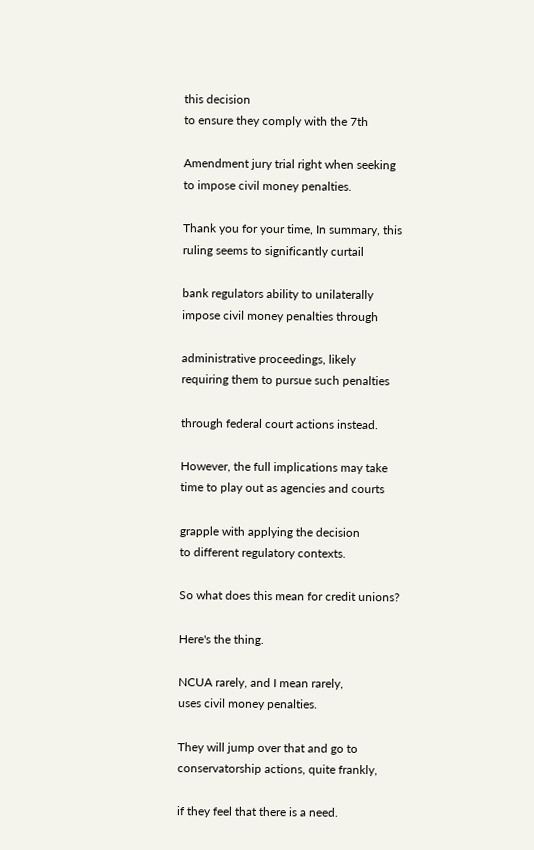this decision
to ensure they comply with the 7th

Amendment jury trial right when seeking
to impose civil money penalties.

Thank you for your time, In summary, this
ruling seems to significantly curtail

bank regulators ability to unilaterally
impose civil money penalties through

administrative proceedings, likely
requiring them to pursue such penalties

through federal court actions instead.

However, the full implications may take
time to play out as agencies and courts

grapple with applying the decision
to different regulatory contexts.

So what does this mean for credit unions?

Here's the thing.

NCUA rarely, and I mean rarely,
uses civil money penalties.

They will jump over that and go to
conservatorship actions, quite frankly,

if they feel that there is a need.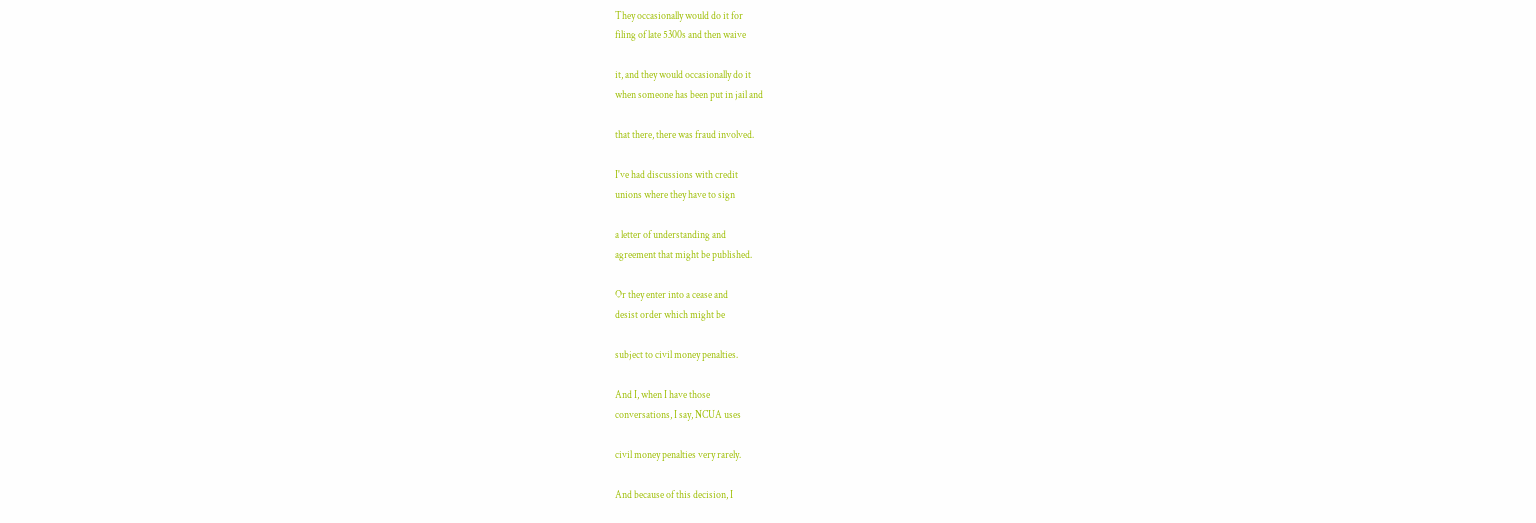They occasionally would do it for
filing of late 5300s and then waive

it, and they would occasionally do it
when someone has been put in jail and

that there, there was fraud involved.

I've had discussions with credit
unions where they have to sign

a letter of understanding and
agreement that might be published.

Or they enter into a cease and
desist order which might be

subject to civil money penalties.

And I, when I have those
conversations, I say, NCUA uses

civil money penalties very rarely.

And because of this decision, I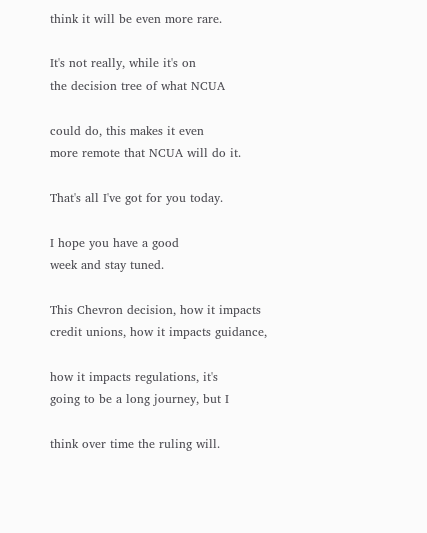think it will be even more rare.

It's not really, while it's on
the decision tree of what NCUA

could do, this makes it even
more remote that NCUA will do it.

That's all I've got for you today.

I hope you have a good
week and stay tuned.

This Chevron decision, how it impacts
credit unions, how it impacts guidance,

how it impacts regulations, it's
going to be a long journey, but I

think over time the ruling will.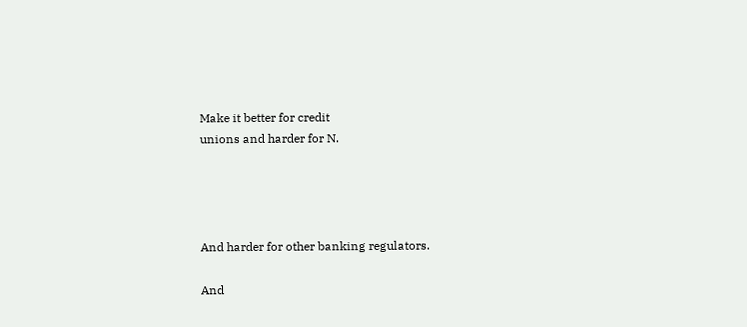Make it better for credit
unions and harder for N.




And harder for other banking regulators.

And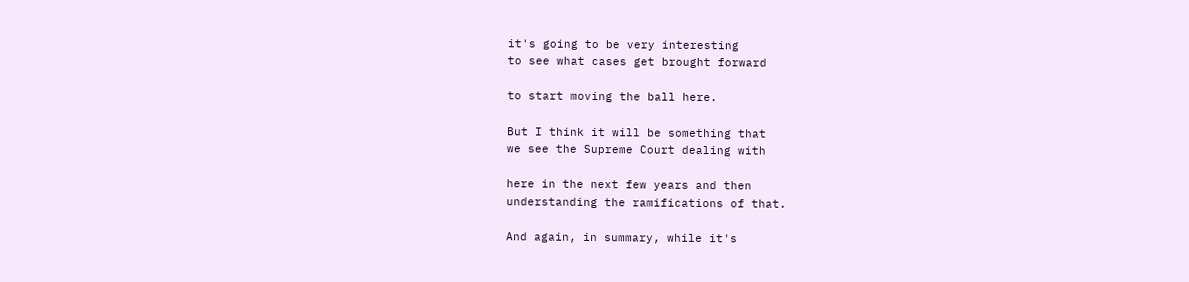it's going to be very interesting
to see what cases get brought forward

to start moving the ball here.

But I think it will be something that
we see the Supreme Court dealing with

here in the next few years and then
understanding the ramifications of that.

And again, in summary, while it's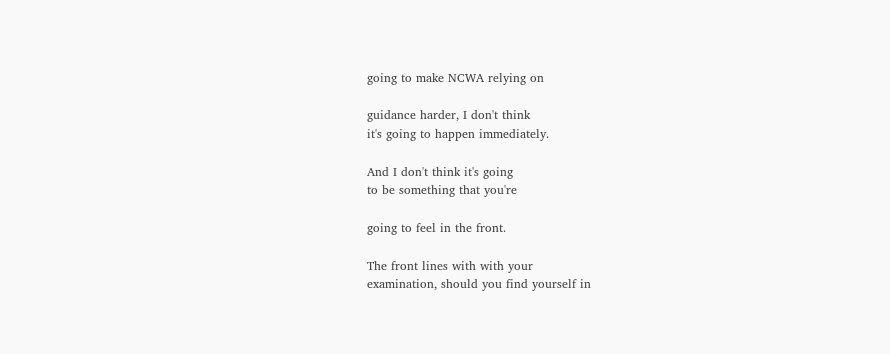going to make NCWA relying on

guidance harder, I don't think
it's going to happen immediately.

And I don't think it's going
to be something that you're

going to feel in the front.

The front lines with with your
examination, should you find yourself in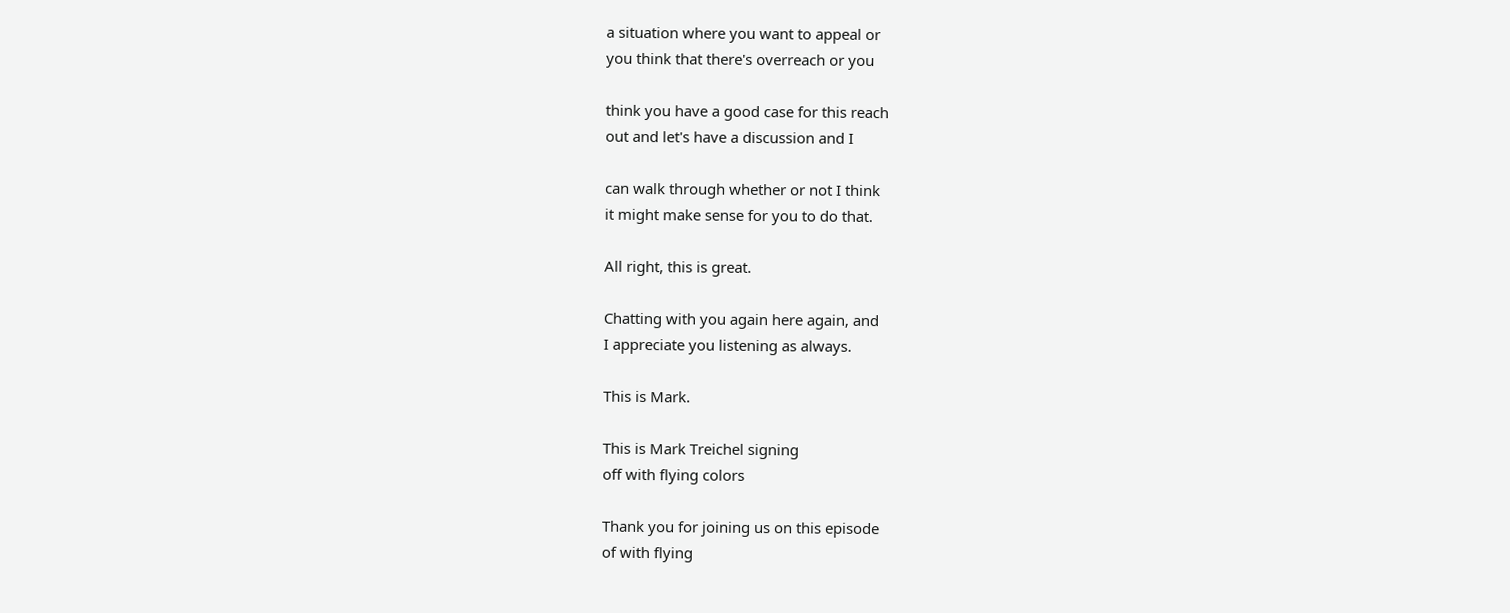a situation where you want to appeal or
you think that there's overreach or you

think you have a good case for this reach
out and let's have a discussion and I

can walk through whether or not I think
it might make sense for you to do that.

All right, this is great.

Chatting with you again here again, and
I appreciate you listening as always.

This is Mark.

This is Mark Treichel signing
off with flying colors

Thank you for joining us on this episode
of with flying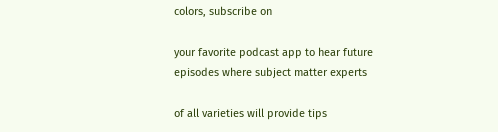colors, subscribe on

your favorite podcast app to hear future
episodes where subject matter experts

of all varieties will provide tips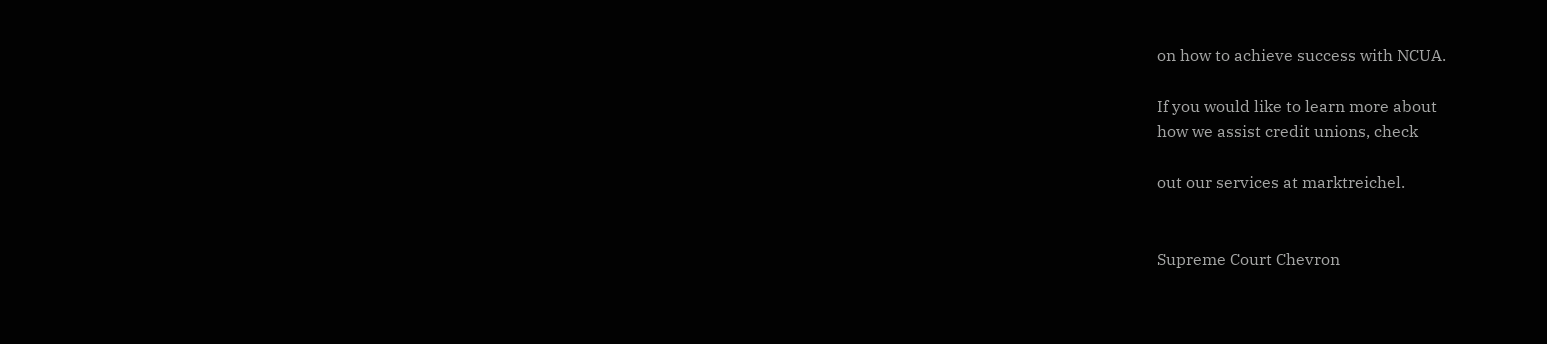on how to achieve success with NCUA.

If you would like to learn more about
how we assist credit unions, check

out our services at marktreichel.


Supreme Court Chevron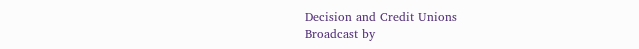Decision and Credit Unions
Broadcast by